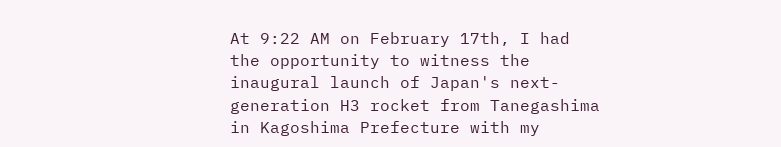At 9:22 AM on February 17th, I had the opportunity to witness the inaugural launch of Japan's next-generation H3 rocket from Tanegashima in Kagoshima Prefecture with my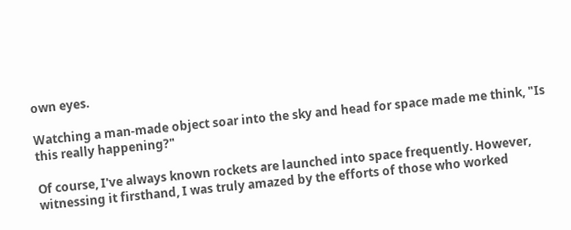own eyes.

Watching a man-made object soar into the sky and head for space made me think, "Is this really happening?"

Of course, I've always known rockets are launched into space frequently. However, witnessing it firsthand, I was truly amazed by the efforts of those who worked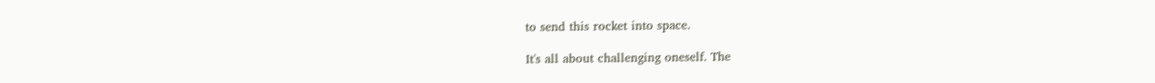to send this rocket into space.

It's all about challenging oneself. The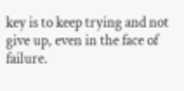key is to keep trying and not give up, even in the face of failure.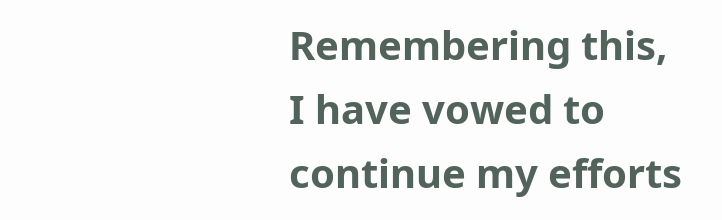Remembering this, I have vowed to continue my efforts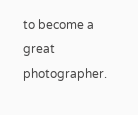to become a great photographer.